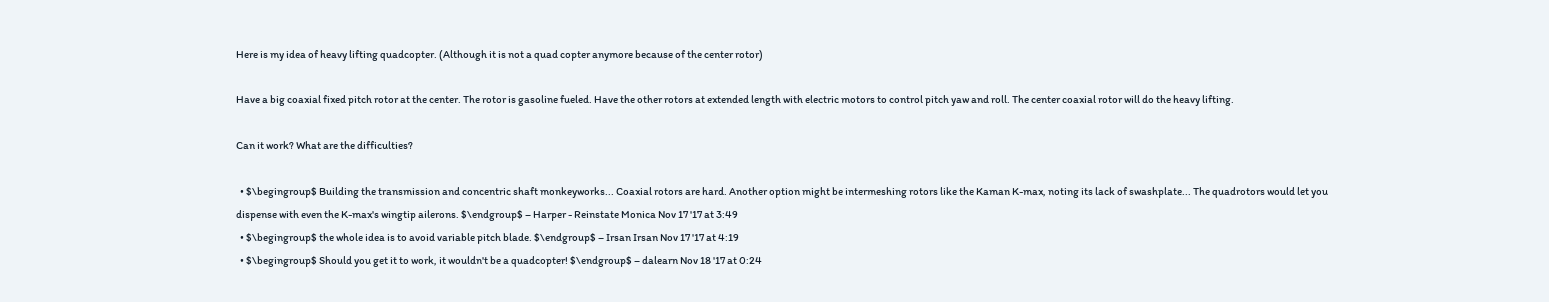Here is my idea of heavy lifting quadcopter. (Although it is not a quad copter anymore because of the center rotor)

Have a big coaxial fixed pitch rotor at the center. The rotor is gasoline fueled. Have the other rotors at extended length with electric motors to control pitch yaw and roll. The center coaxial rotor will do the heavy lifting.

Can it work? What are the difficulties?

  • $\begingroup$ Building the transmission and concentric shaft monkeyworks... Coaxial rotors are hard. Another option might be intermeshing rotors like the Kaman K-max, noting its lack of swashplate... The quadrotors would let you dispense with even the K-max's wingtip ailerons. $\endgroup$ – Harper - Reinstate Monica Nov 17 '17 at 3:49
  • $\begingroup$ the whole idea is to avoid variable pitch blade. $\endgroup$ – Irsan Irsan Nov 17 '17 at 4:19
  • $\begingroup$ Should you get it to work, it wouldn't be a quadcopter! $\endgroup$ – dalearn Nov 18 '17 at 0:24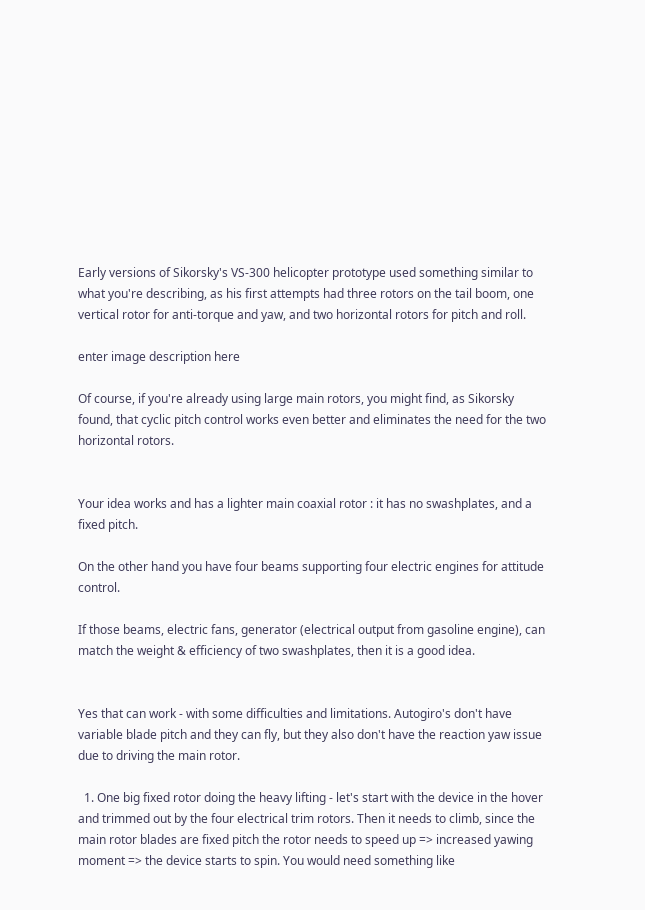Early versions of Sikorsky's VS-300 helicopter prototype used something similar to what you're describing, as his first attempts had three rotors on the tail boom, one vertical rotor for anti-torque and yaw, and two horizontal rotors for pitch and roll.

enter image description here

Of course, if you're already using large main rotors, you might find, as Sikorsky found, that cyclic pitch control works even better and eliminates the need for the two horizontal rotors.


Your idea works and has a lighter main coaxial rotor : it has no swashplates, and a fixed pitch.

On the other hand you have four beams supporting four electric engines for attitude control.

If those beams, electric fans, generator (electrical output from gasoline engine), can match the weight & efficiency of two swashplates, then it is a good idea.


Yes that can work - with some difficulties and limitations. Autogiro's don't have variable blade pitch and they can fly, but they also don't have the reaction yaw issue due to driving the main rotor.

  1. One big fixed rotor doing the heavy lifting - let's start with the device in the hover and trimmed out by the four electrical trim rotors. Then it needs to climb, since the main rotor blades are fixed pitch the rotor needs to speed up => increased yawing moment => the device starts to spin. You would need something like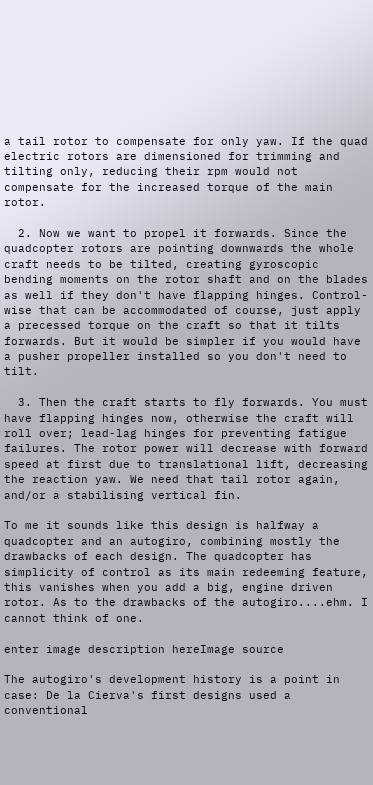a tail rotor to compensate for only yaw. If the quad electric rotors are dimensioned for trimming and tilting only, reducing their rpm would not compensate for the increased torque of the main rotor.

  2. Now we want to propel it forwards. Since the quadcopter rotors are pointing downwards the whole craft needs to be tilted, creating gyroscopic bending moments on the rotor shaft and on the blades as well if they don't have flapping hinges. Control-wise that can be accommodated of course, just apply a precessed torque on the craft so that it tilts forwards. But it would be simpler if you would have a pusher propeller installed so you don't need to tilt.

  3. Then the craft starts to fly forwards. You must have flapping hinges now, otherwise the craft will roll over; lead-lag hinges for preventing fatigue failures. The rotor power will decrease with forward speed at first due to translational lift, decreasing the reaction yaw. We need that tail rotor again, and/or a stabilising vertical fin.

To me it sounds like this design is halfway a quadcopter and an autogiro, combining mostly the drawbacks of each design. The quadcopter has simplicity of control as its main redeeming feature, this vanishes when you add a big, engine driven rotor. As to the drawbacks of the autogiro....ehm. I cannot think of one.

enter image description hereImage source

The autogiro's development history is a point in case: De la Cierva's first designs used a conventional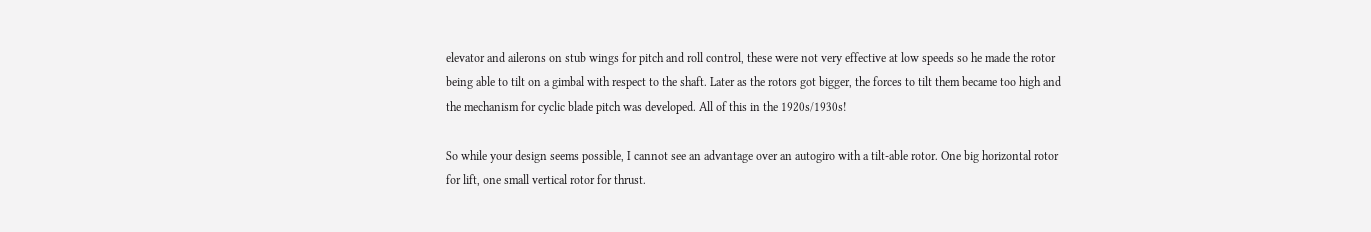elevator and ailerons on stub wings for pitch and roll control, these were not very effective at low speeds so he made the rotor being able to tilt on a gimbal with respect to the shaft. Later as the rotors got bigger, the forces to tilt them became too high and the mechanism for cyclic blade pitch was developed. All of this in the 1920s/1930s!

So while your design seems possible, I cannot see an advantage over an autogiro with a tilt-able rotor. One big horizontal rotor for lift, one small vertical rotor for thrust.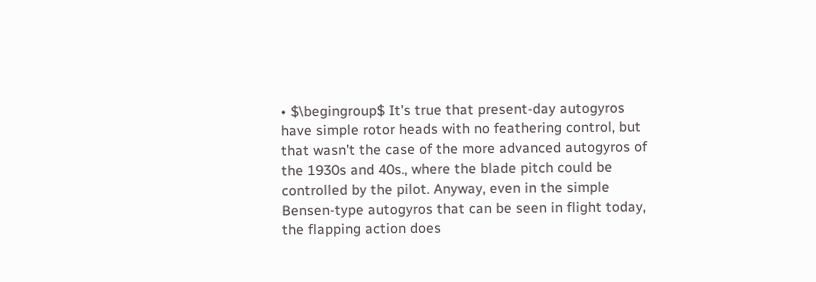• $\begingroup$ It's true that present-day autogyros have simple rotor heads with no feathering control, but that wasn't the case of the more advanced autogyros of the 1930s and 40s., where the blade pitch could be controlled by the pilot. Anyway, even in the simple Bensen-type autogyros that can be seen in flight today, the flapping action does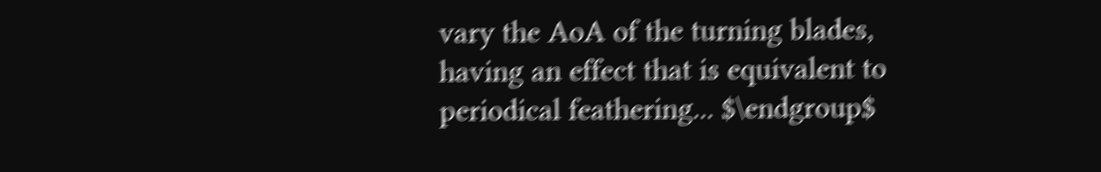vary the AoA of the turning blades, having an effect that is equivalent to periodical feathering... $\endgroup$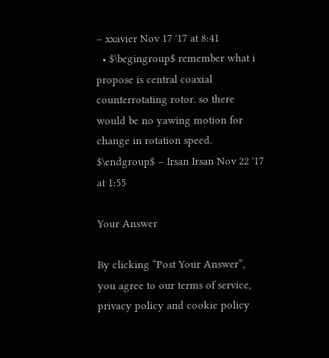– xxavier Nov 17 '17 at 8:41
  • $\begingroup$ remember what i propose is central coaxial counterrotating rotor. so there would be no yawing motion for change in rotation speed. $\endgroup$ – Irsan Irsan Nov 22 '17 at 1:55

Your Answer

By clicking “Post Your Answer”, you agree to our terms of service, privacy policy and cookie policy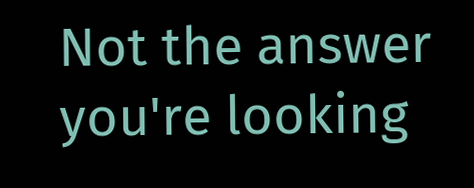Not the answer you're looking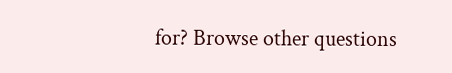for? Browse other questions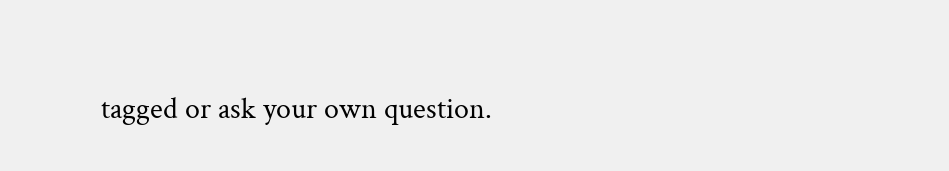tagged or ask your own question.